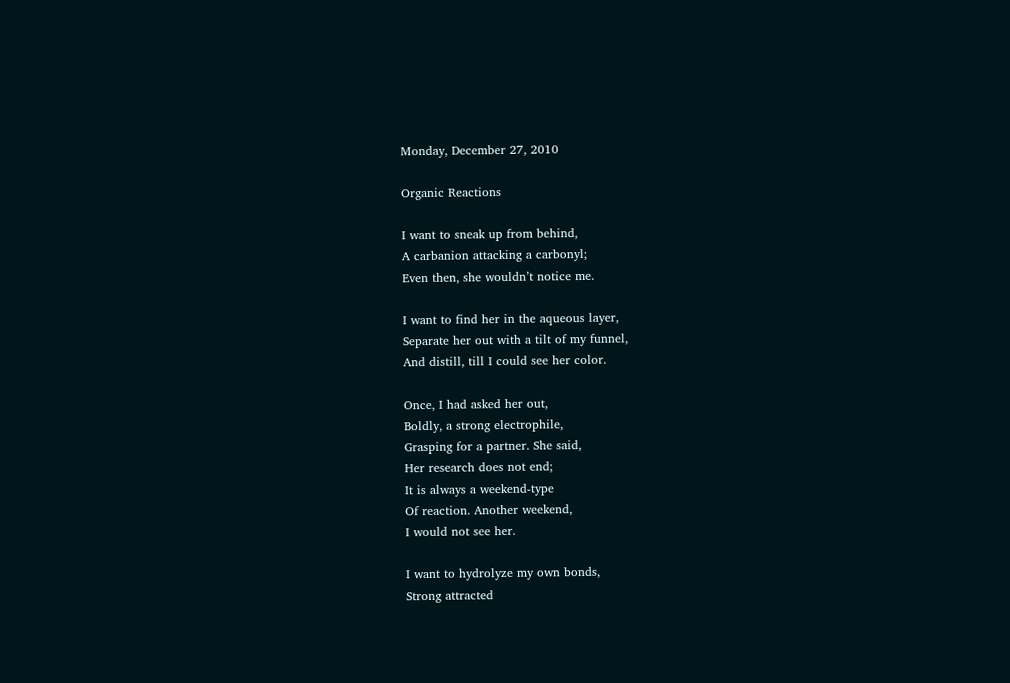Monday, December 27, 2010

Organic Reactions

I want to sneak up from behind,
A carbanion attacking a carbonyl;
Even then, she wouldn’t notice me.

I want to find her in the aqueous layer,
Separate her out with a tilt of my funnel,
And distill, till I could see her color.

Once, I had asked her out,
Boldly, a strong electrophile,
Grasping for a partner. She said,
Her research does not end;
It is always a weekend-type
Of reaction. Another weekend,
I would not see her.

I want to hydrolyze my own bonds,
Strong attracted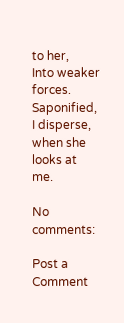to her,
Into weaker forces. Saponified,
I disperse, when she looks at me.

No comments:

Post a Comment